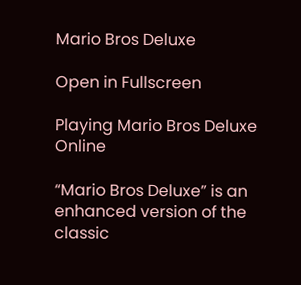Mario Bros Deluxe

Open in Fullscreen

Playing Mario Bros Deluxe Online

“Mario Bros Deluxe” is an enhanced version of the classic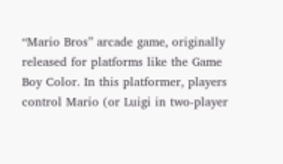“Mario Bros” arcade game, originally released for platforms like the Game Boy Color. In this platformer, players control Mario (or Luigi in two-player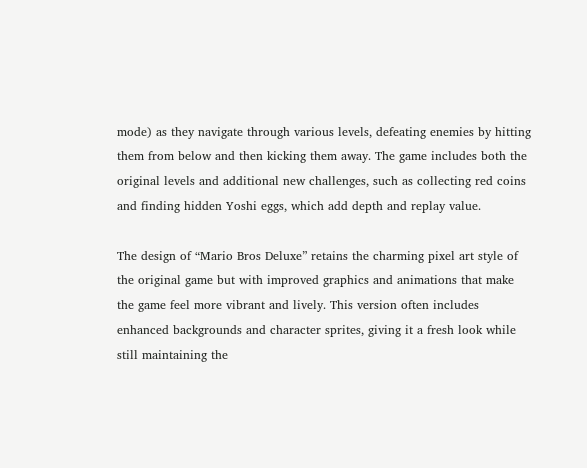mode) as they navigate through various levels, defeating enemies by hitting them from below and then kicking them away. The game includes both the original levels and additional new challenges, such as collecting red coins and finding hidden Yoshi eggs, which add depth and replay value.

The design of “Mario Bros Deluxe” retains the charming pixel art style of the original game but with improved graphics and animations that make the game feel more vibrant and lively. This version often includes enhanced backgrounds and character sprites, giving it a fresh look while still maintaining the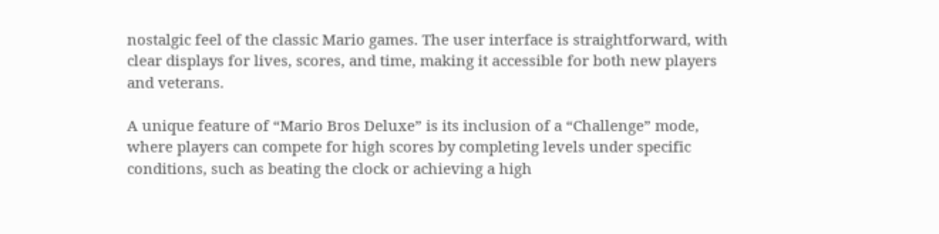nostalgic feel of the classic Mario games. The user interface is straightforward, with clear displays for lives, scores, and time, making it accessible for both new players and veterans.

A unique feature of “Mario Bros Deluxe” is its inclusion of a “Challenge” mode, where players can compete for high scores by completing levels under specific conditions, such as beating the clock or achieving a high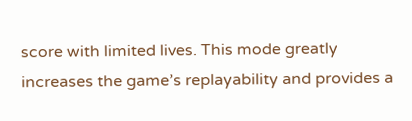score with limited lives. This mode greatly increases the game’s replayability and provides a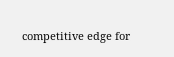competitive edge for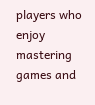players who enjoy mastering games and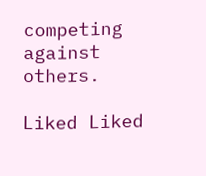competing against others.

Liked Liked